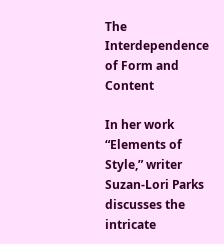The Interdependence of Form and Content

In her work “Elements of Style,” writer Suzan-Lori Parks discusses the intricate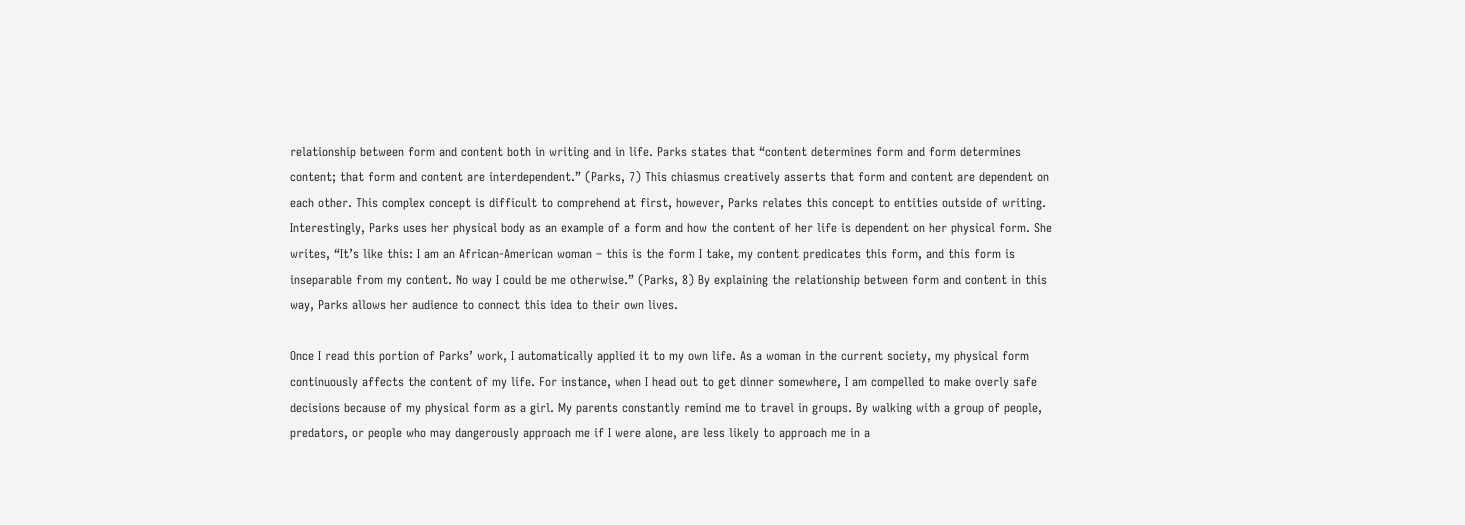relationship between form and content both in writing and in life. Parks states that “content determines form and form determines content; that form and content are interdependent.” (Parks, 7) This chiasmus creatively asserts that form and content are dependent on each other. This complex concept is difficult to comprehend at first, however, Parks relates this concept to entities outside of writing. Interestingly, Parks uses her physical body as an example of a form and how the content of her life is dependent on her physical form. She writes, “It’s like this: I am an African-American woman – this is the form I take, my content predicates this form, and this form is inseparable from my content. No way I could be me otherwise.” (Parks, 8) By explaining the relationship between form and content in this way, Parks allows her audience to connect this idea to their own lives.

Once I read this portion of Parks’ work, I automatically applied it to my own life. As a woman in the current society, my physical form continuously affects the content of my life. For instance, when I head out to get dinner somewhere, I am compelled to make overly safe decisions because of my physical form as a girl. My parents constantly remind me to travel in groups. By walking with a group of people, predators, or people who may dangerously approach me if I were alone, are less likely to approach me in a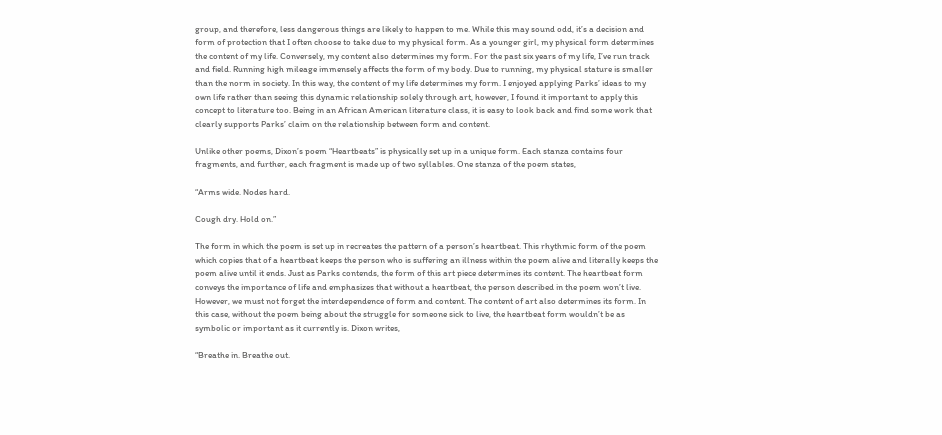group, and therefore, less dangerous things are likely to happen to me. While this may sound odd, it’s a decision and form of protection that I often choose to take due to my physical form. As a younger girl, my physical form determines the content of my life. Conversely, my content also determines my form. For the past six years of my life, I’ve run track and field. Running high mileage immensely affects the form of my body. Due to running, my physical stature is smaller than the norm in society. In this way, the content of my life determines my form. I enjoyed applying Parks’ ideas to my own life rather than seeing this dynamic relationship solely through art, however, I found it important to apply this concept to literature too. Being in an African American literature class, it is easy to look back and find some work that clearly supports Parks’ claim on the relationship between form and content.

Unlike other poems, Dixon’s poem “Heartbeats” is physically set up in a unique form. Each stanza contains four fragments, and further, each fragment is made up of two syllables. One stanza of the poem states,

“Arms wide. Nodes hard.

Cough dry. Hold on.”

The form in which the poem is set up in recreates the pattern of a person’s heartbeat. This rhythmic form of the poem which copies that of a heartbeat keeps the person who is suffering an illness within the poem alive and literally keeps the poem alive until it ends. Just as Parks contends, the form of this art piece determines its content. The heartbeat form conveys the importance of life and emphasizes that without a heartbeat, the person described in the poem won’t live. However, we must not forget the interdependence of form and content. The content of art also determines its form. In this case, without the poem being about the struggle for someone sick to live, the heartbeat form wouldn’t be as symbolic or important as it currently is. Dixon writes,

“Breathe in. Breathe out.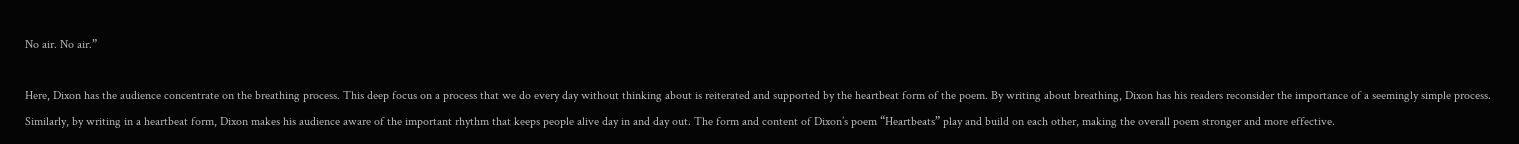No air. No air.”

Here, Dixon has the audience concentrate on the breathing process. This deep focus on a process that we do every day without thinking about is reiterated and supported by the heartbeat form of the poem. By writing about breathing, Dixon has his readers reconsider the importance of a seemingly simple process. Similarly, by writing in a heartbeat form, Dixon makes his audience aware of the important rhythm that keeps people alive day in and day out. The form and content of Dixon’s poem “Heartbeats” play and build on each other, making the overall poem stronger and more effective.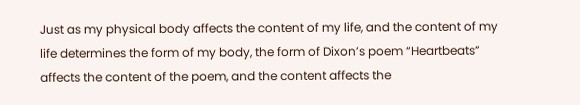Just as my physical body affects the content of my life, and the content of my life determines the form of my body, the form of Dixon’s poem “Heartbeats” affects the content of the poem, and the content affects the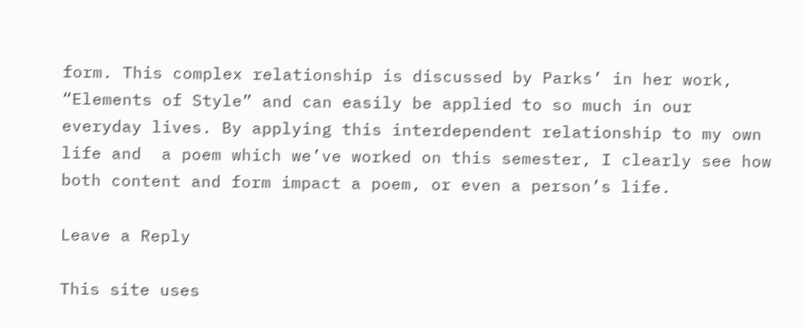form. This complex relationship is discussed by Parks’ in her work, “Elements of Style” and can easily be applied to so much in our everyday lives. By applying this interdependent relationship to my own life and  a poem which we’ve worked on this semester, I clearly see how both content and form impact a poem, or even a person’s life.

Leave a Reply

This site uses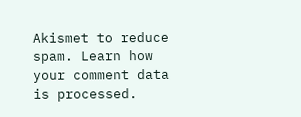Akismet to reduce spam. Learn how your comment data is processed.